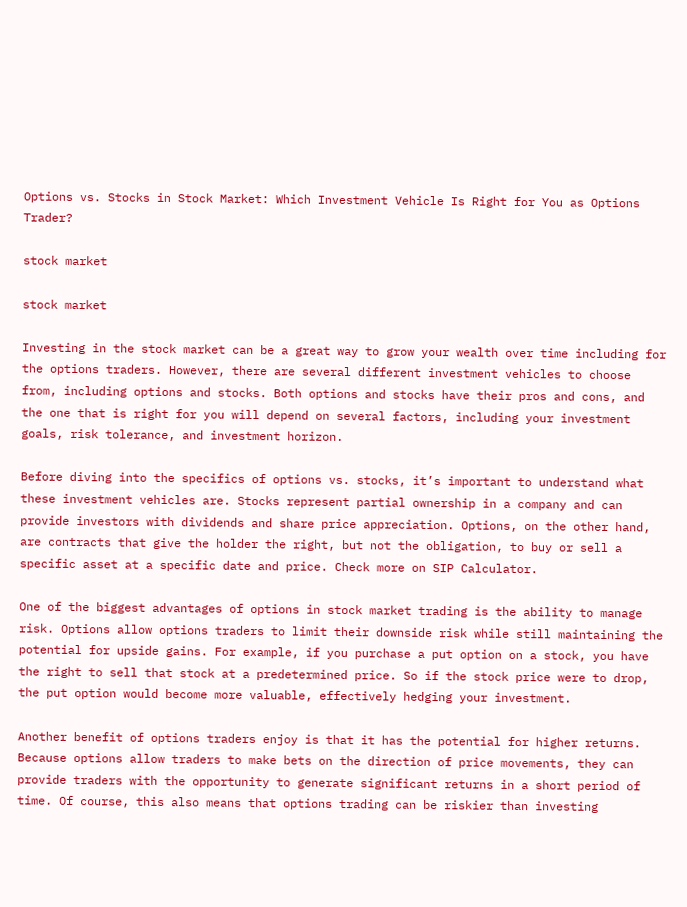Options vs. Stocks in Stock Market: Which Investment Vehicle Is Right for You as Options Trader?

stock market

stock market

Investing in the stock market can be a great way to grow your wealth over time including for the options traders. However, there are several different investment vehicles to choose from, including options and stocks. Both options and stocks have their pros and cons, and the one that is right for you will depend on several factors, including your investment goals, risk tolerance, and investment horizon.

Before diving into the specifics of options vs. stocks, it’s important to understand what these investment vehicles are. Stocks represent partial ownership in a company and can provide investors with dividends and share price appreciation. Options, on the other hand, are contracts that give the holder the right, but not the obligation, to buy or sell a specific asset at a specific date and price. Check more on SIP Calculator.

One of the biggest advantages of options in stock market trading is the ability to manage risk. Options allow options traders to limit their downside risk while still maintaining the potential for upside gains. For example, if you purchase a put option on a stock, you have the right to sell that stock at a predetermined price. So if the stock price were to drop, the put option would become more valuable, effectively hedging your investment.

Another benefit of options traders enjoy is that it has the potential for higher returns. Because options allow traders to make bets on the direction of price movements, they can provide traders with the opportunity to generate significant returns in a short period of time. Of course, this also means that options trading can be riskier than investing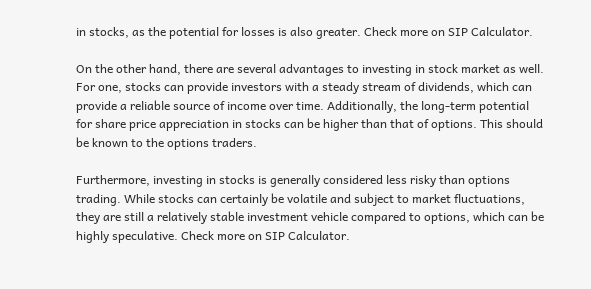in stocks, as the potential for losses is also greater. Check more on SIP Calculator.

On the other hand, there are several advantages to investing in stock market as well. For one, stocks can provide investors with a steady stream of dividends, which can provide a reliable source of income over time. Additionally, the long-term potential for share price appreciation in stocks can be higher than that of options. This should be known to the options traders.

Furthermore, investing in stocks is generally considered less risky than options trading. While stocks can certainly be volatile and subject to market fluctuations, they are still a relatively stable investment vehicle compared to options, which can be highly speculative. Check more on SIP Calculator.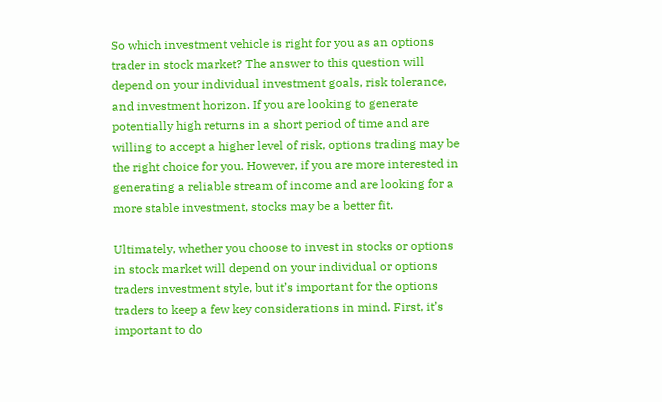So which investment vehicle is right for you as an options trader in stock market? The answer to this question will depend on your individual investment goals, risk tolerance, and investment horizon. If you are looking to generate potentially high returns in a short period of time and are willing to accept a higher level of risk, options trading may be the right choice for you. However, if you are more interested in generating a reliable stream of income and are looking for a more stable investment, stocks may be a better fit.

Ultimately, whether you choose to invest in stocks or options in stock market will depend on your individual or options traders investment style, but it’s important for the options traders to keep a few key considerations in mind. First, it’s important to do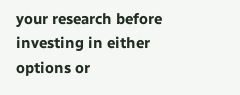your research before investing in either options or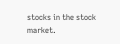stocks in the stock market.